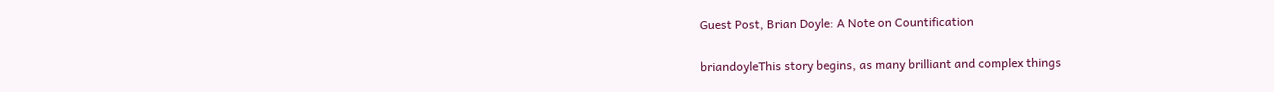Guest Post, Brian Doyle: A Note on Countification

briandoyleThis story begins, as many brilliant and complex things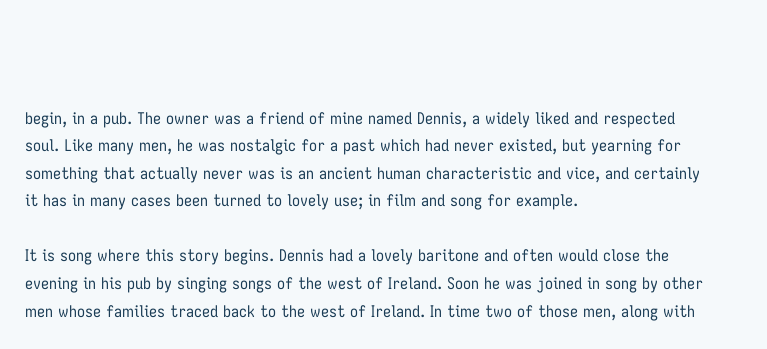begin, in a pub. The owner was a friend of mine named Dennis, a widely liked and respected soul. Like many men, he was nostalgic for a past which had never existed, but yearning for something that actually never was is an ancient human characteristic and vice, and certainly it has in many cases been turned to lovely use; in film and song for example.

It is song where this story begins. Dennis had a lovely baritone and often would close the evening in his pub by singing songs of the west of Ireland. Soon he was joined in song by other men whose families traced back to the west of Ireland. In time two of those men, along with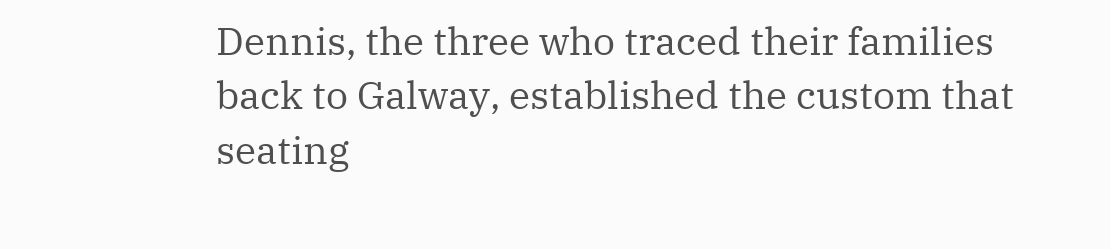Dennis, the three who traced their families back to Galway, established the custom that seating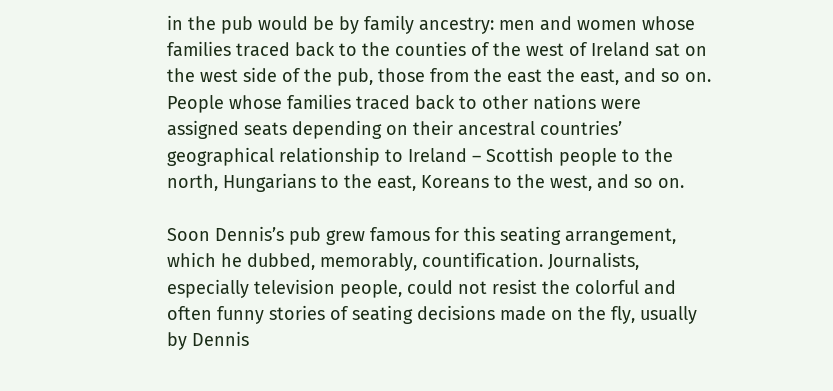in the pub would be by family ancestry: men and women whose families traced back to the counties of the west of Ireland sat on the west side of the pub, those from the east the east, and so on. People whose families traced back to other nations were assigned seats depending on their ancestral countries’ geographical relationship to Ireland – Scottish people to the north, Hungarians to the east, Koreans to the west, and so on.

Soon Dennis’s pub grew famous for this seating arrangement, which he dubbed, memorably, countification. Journalists, especially television people, could not resist the colorful and often funny stories of seating decisions made on the fly, usually by Dennis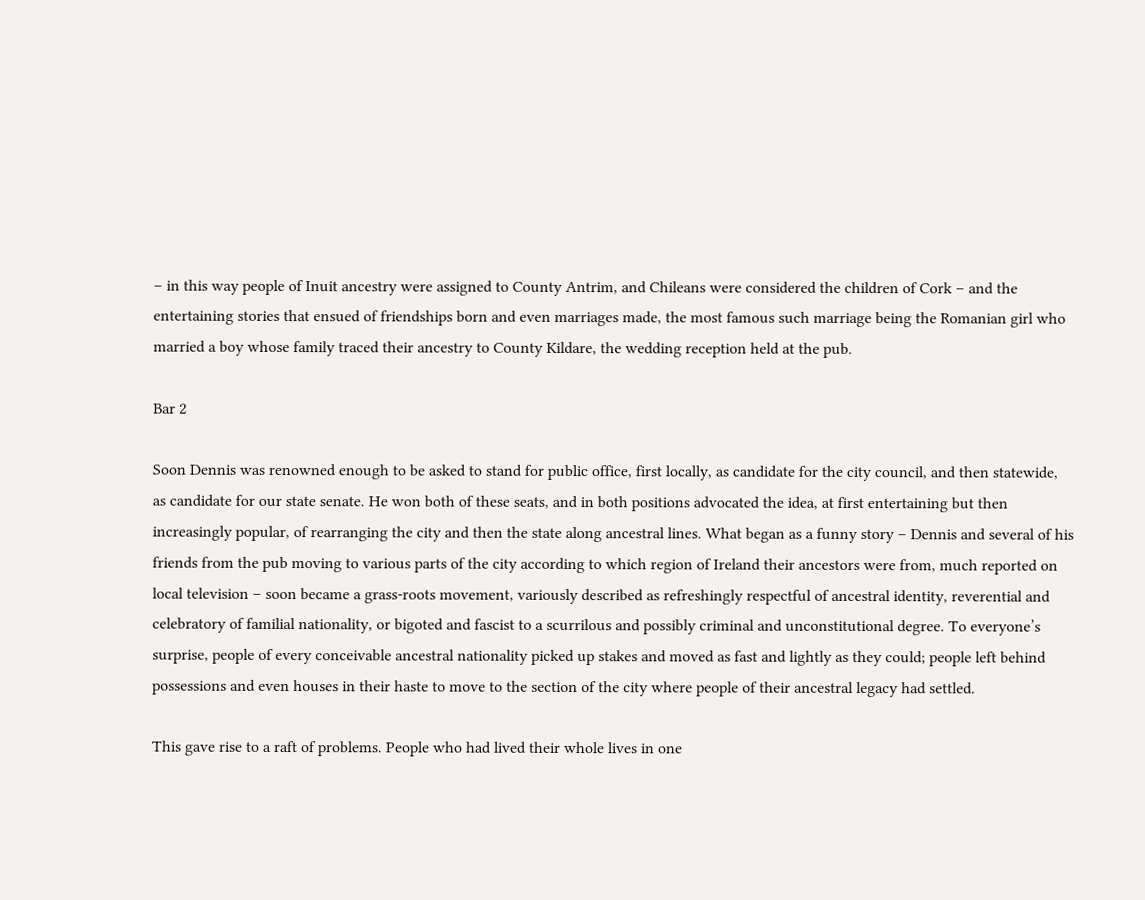– in this way people of Inuit ancestry were assigned to County Antrim, and Chileans were considered the children of Cork – and the entertaining stories that ensued of friendships born and even marriages made, the most famous such marriage being the Romanian girl who married a boy whose family traced their ancestry to County Kildare, the wedding reception held at the pub.

Bar 2

Soon Dennis was renowned enough to be asked to stand for public office, first locally, as candidate for the city council, and then statewide, as candidate for our state senate. He won both of these seats, and in both positions advocated the idea, at first entertaining but then increasingly popular, of rearranging the city and then the state along ancestral lines. What began as a funny story – Dennis and several of his friends from the pub moving to various parts of the city according to which region of Ireland their ancestors were from, much reported on local television – soon became a grass-roots movement, variously described as refreshingly respectful of ancestral identity, reverential and celebratory of familial nationality, or bigoted and fascist to a scurrilous and possibly criminal and unconstitutional degree. To everyone’s surprise, people of every conceivable ancestral nationality picked up stakes and moved as fast and lightly as they could; people left behind possessions and even houses in their haste to move to the section of the city where people of their ancestral legacy had settled.

This gave rise to a raft of problems. People who had lived their whole lives in one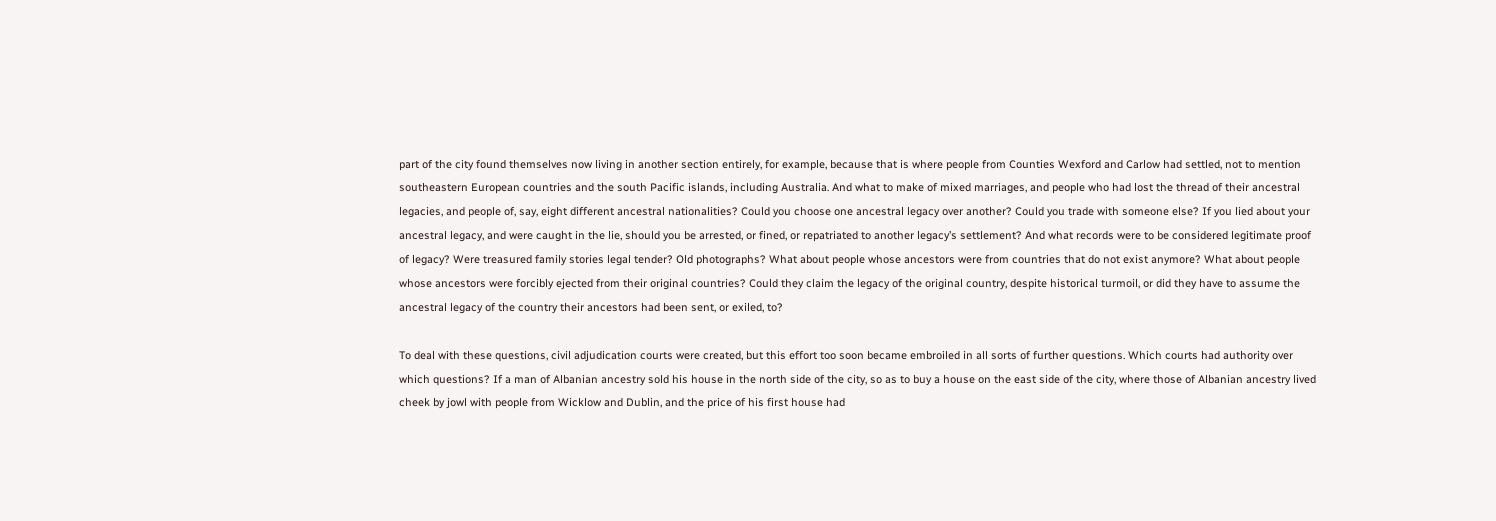part of the city found themselves now living in another section entirely, for example, because that is where people from Counties Wexford and Carlow had settled, not to mention southeastern European countries and the south Pacific islands, including Australia. And what to make of mixed marriages, and people who had lost the thread of their ancestral legacies, and people of, say, eight different ancestral nationalities? Could you choose one ancestral legacy over another? Could you trade with someone else? If you lied about your ancestral legacy, and were caught in the lie, should you be arrested, or fined, or repatriated to another legacy’s settlement? And what records were to be considered legitimate proof of legacy? Were treasured family stories legal tender? Old photographs? What about people whose ancestors were from countries that do not exist anymore? What about people whose ancestors were forcibly ejected from their original countries? Could they claim the legacy of the original country, despite historical turmoil, or did they have to assume the ancestral legacy of the country their ancestors had been sent, or exiled, to?

To deal with these questions, civil adjudication courts were created, but this effort too soon became embroiled in all sorts of further questions. Which courts had authority over which questions? If a man of Albanian ancestry sold his house in the north side of the city, so as to buy a house on the east side of the city, where those of Albanian ancestry lived cheek by jowl with people from Wicklow and Dublin, and the price of his first house had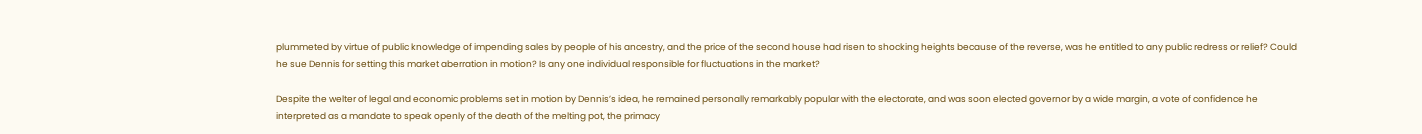plummeted by virtue of public knowledge of impending sales by people of his ancestry, and the price of the second house had risen to shocking heights because of the reverse, was he entitled to any public redress or relief? Could he sue Dennis for setting this market aberration in motion? Is any one individual responsible for fluctuations in the market?

Despite the welter of legal and economic problems set in motion by Dennis’s idea, he remained personally remarkably popular with the electorate, and was soon elected governor by a wide margin, a vote of confidence he interpreted as a mandate to speak openly of the death of the melting pot, the primacy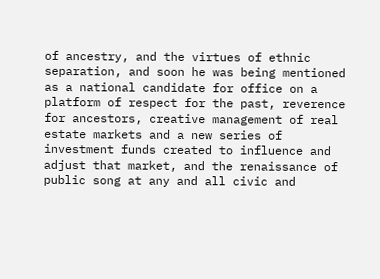of ancestry, and the virtues of ethnic separation, and soon he was being mentioned as a national candidate for office on a platform of respect for the past, reverence for ancestors, creative management of real estate markets and a new series of investment funds created to influence and adjust that market, and the renaissance of public song at any and all civic and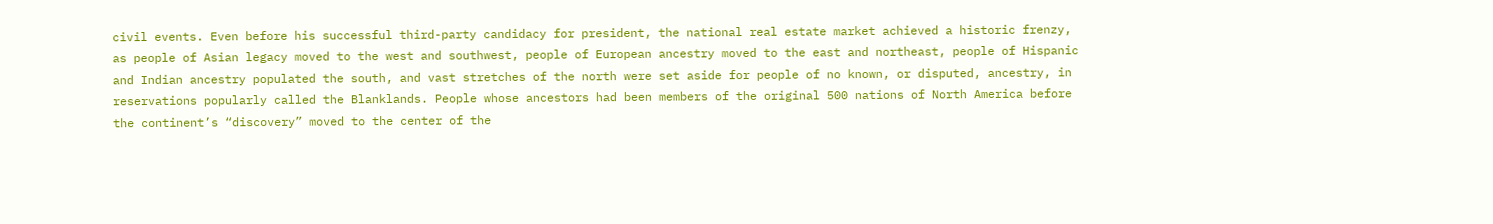civil events. Even before his successful third-party candidacy for president, the national real estate market achieved a historic frenzy, as people of Asian legacy moved to the west and southwest, people of European ancestry moved to the east and northeast, people of Hispanic and Indian ancestry populated the south, and vast stretches of the north were set aside for people of no known, or disputed, ancestry, in reservations popularly called the Blanklands. People whose ancestors had been members of the original 500 nations of North America before the continent’s “discovery” moved to the center of the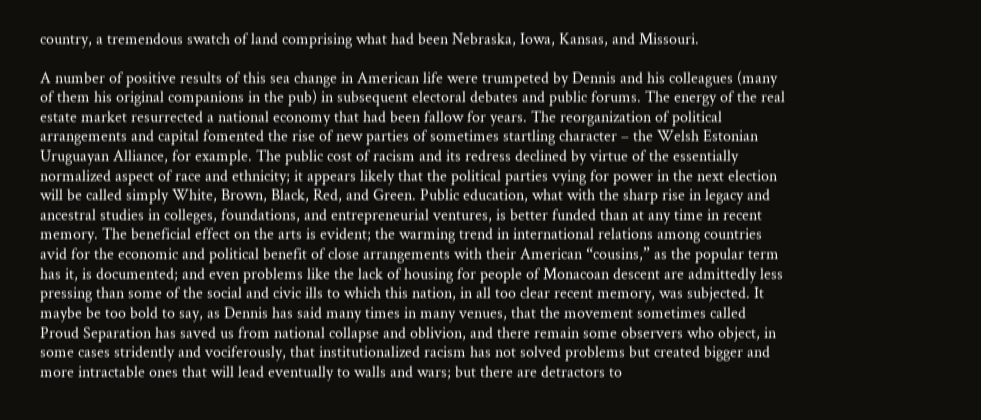country, a tremendous swatch of land comprising what had been Nebraska, Iowa, Kansas, and Missouri.

A number of positive results of this sea change in American life were trumpeted by Dennis and his colleagues (many of them his original companions in the pub) in subsequent electoral debates and public forums. The energy of the real estate market resurrected a national economy that had been fallow for years. The reorganization of political arrangements and capital fomented the rise of new parties of sometimes startling character – the Welsh Estonian Uruguayan Alliance, for example. The public cost of racism and its redress declined by virtue of the essentially normalized aspect of race and ethnicity; it appears likely that the political parties vying for power in the next election will be called simply White, Brown, Black, Red, and Green. Public education, what with the sharp rise in legacy and ancestral studies in colleges, foundations, and entrepreneurial ventures, is better funded than at any time in recent memory. The beneficial effect on the arts is evident; the warming trend in international relations among countries avid for the economic and political benefit of close arrangements with their American “cousins,” as the popular term has it, is documented; and even problems like the lack of housing for people of Monacoan descent are admittedly less pressing than some of the social and civic ills to which this nation, in all too clear recent memory, was subjected. It maybe be too bold to say, as Dennis has said many times in many venues, that the movement sometimes called Proud Separation has saved us from national collapse and oblivion, and there remain some observers who object, in some cases stridently and vociferously, that institutionalized racism has not solved problems but created bigger and more intractable ones that will lead eventually to walls and wars; but there are detractors to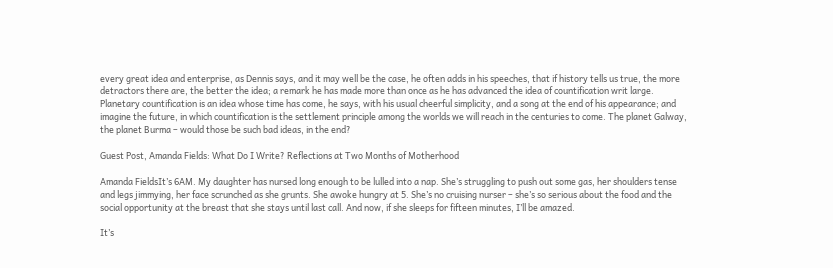every great idea and enterprise, as Dennis says, and it may well be the case, he often adds in his speeches, that if history tells us true, the more detractors there are, the better the idea; a remark he has made more than once as he has advanced the idea of countification writ large. Planetary countification is an idea whose time has come, he says, with his usual cheerful simplicity, and a song at the end of his appearance; and imagine the future, in which countification is the settlement principle among the worlds we will reach in the centuries to come. The planet Galway, the planet Burma – would those be such bad ideas, in the end?

Guest Post, Amanda Fields: What Do I Write? Reflections at Two Months of Motherhood

Amanda FieldsIt’s 6AM. My daughter has nursed long enough to be lulled into a nap. She’s struggling to push out some gas, her shoulders tense and legs jimmying, her face scrunched as she grunts. She awoke hungry at 5. She’s no cruising nurser – she’s so serious about the food and the social opportunity at the breast that she stays until last call. And now, if she sleeps for fifteen minutes, I’ll be amazed.

It’s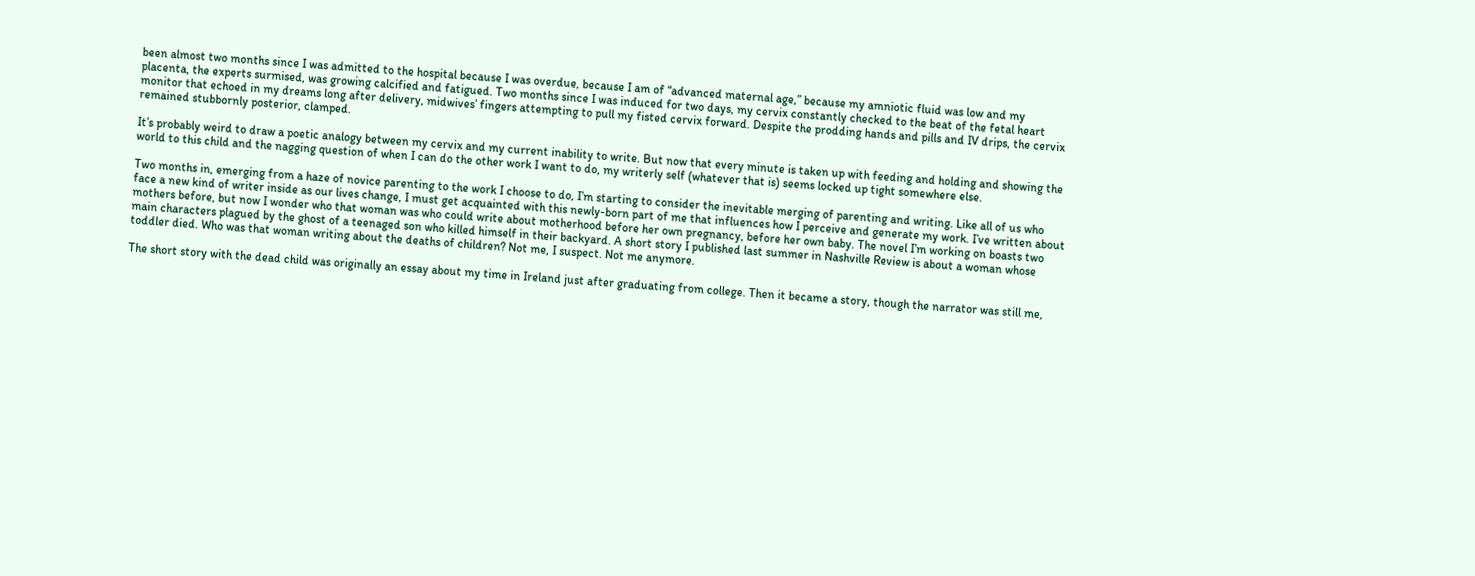been almost two months since I was admitted to the hospital because I was overdue, because I am of “advanced maternal age,” because my amniotic fluid was low and my placenta, the experts surmised, was growing calcified and fatigued. Two months since I was induced for two days, my cervix constantly checked to the beat of the fetal heart monitor that echoed in my dreams long after delivery, midwives’ fingers attempting to pull my fisted cervix forward. Despite the prodding hands and pills and IV drips, the cervix remained stubbornly posterior, clamped.

It’s probably weird to draw a poetic analogy between my cervix and my current inability to write. But now that every minute is taken up with feeding and holding and showing the world to this child and the nagging question of when I can do the other work I want to do, my writerly self (whatever that is) seems locked up tight somewhere else.

Two months in, emerging from a haze of novice parenting to the work I choose to do, I’m starting to consider the inevitable merging of parenting and writing. Like all of us who face a new kind of writer inside as our lives change, I must get acquainted with this newly-born part of me that influences how I perceive and generate my work. I’ve written about mothers before, but now I wonder who that woman was who could write about motherhood before her own pregnancy, before her own baby. The novel I’m working on boasts two main characters plagued by the ghost of a teenaged son who killed himself in their backyard. A short story I published last summer in Nashville Review is about a woman whose toddler died. Who was that woman writing about the deaths of children? Not me, I suspect. Not me anymore.

The short story with the dead child was originally an essay about my time in Ireland just after graduating from college. Then it became a story, though the narrator was still me,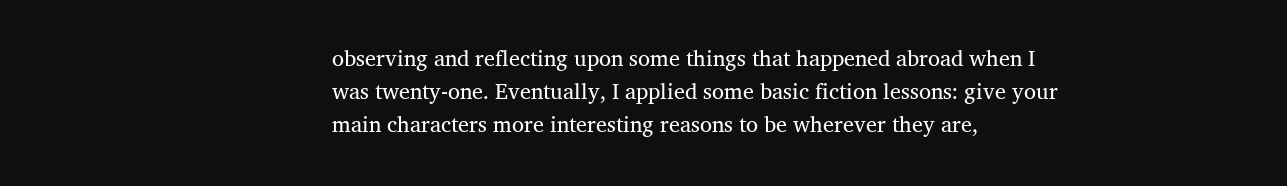observing and reflecting upon some things that happened abroad when I was twenty-one. Eventually, I applied some basic fiction lessons: give your main characters more interesting reasons to be wherever they are,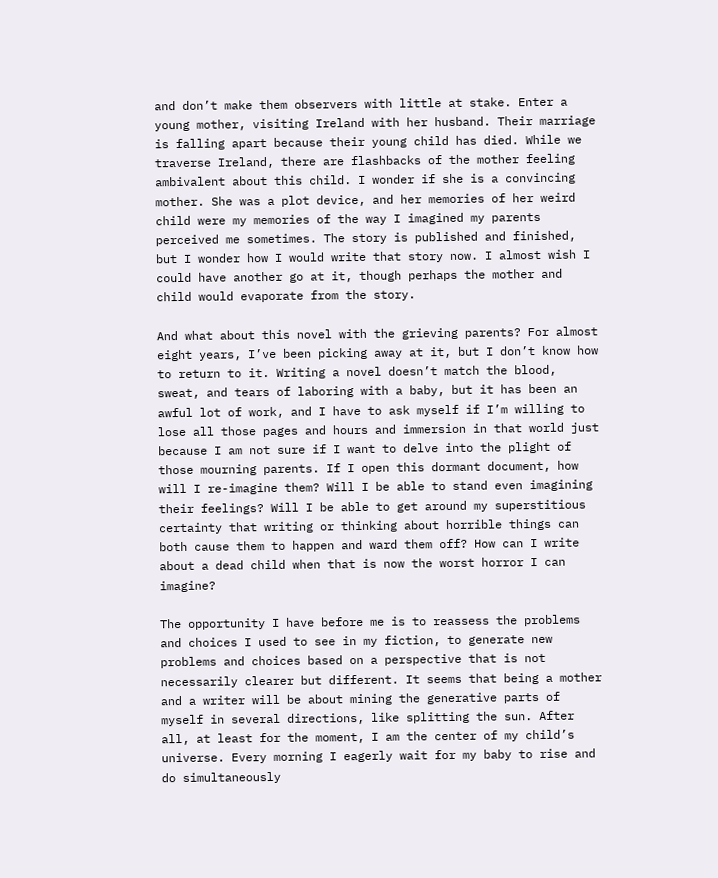and don’t make them observers with little at stake. Enter a young mother, visiting Ireland with her husband. Their marriage is falling apart because their young child has died. While we traverse Ireland, there are flashbacks of the mother feeling ambivalent about this child. I wonder if she is a convincing mother. She was a plot device, and her memories of her weird child were my memories of the way I imagined my parents perceived me sometimes. The story is published and finished, but I wonder how I would write that story now. I almost wish I could have another go at it, though perhaps the mother and child would evaporate from the story.

And what about this novel with the grieving parents? For almost eight years, I’ve been picking away at it, but I don’t know how to return to it. Writing a novel doesn’t match the blood, sweat, and tears of laboring with a baby, but it has been an awful lot of work, and I have to ask myself if I’m willing to lose all those pages and hours and immersion in that world just because I am not sure if I want to delve into the plight of those mourning parents. If I open this dormant document, how will I re-imagine them? Will I be able to stand even imagining their feelings? Will I be able to get around my superstitious certainty that writing or thinking about horrible things can both cause them to happen and ward them off? How can I write about a dead child when that is now the worst horror I can imagine?

The opportunity I have before me is to reassess the problems and choices I used to see in my fiction, to generate new problems and choices based on a perspective that is not necessarily clearer but different. It seems that being a mother and a writer will be about mining the generative parts of myself in several directions, like splitting the sun. After all, at least for the moment, I am the center of my child’s universe. Every morning I eagerly wait for my baby to rise and do simultaneously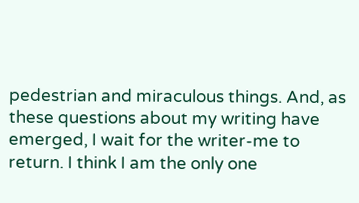pedestrian and miraculous things. And, as these questions about my writing have emerged, I wait for the writer-me to return. I think I am the only one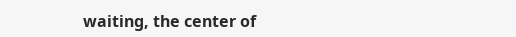waiting, the center of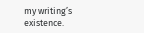my writing’s existence.